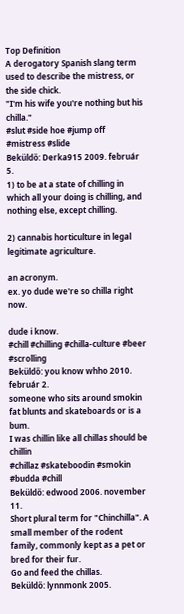Top Definition
A derogatory Spanish slang term used to describe the mistress, or the side chick.
"I'm his wife you're nothing but his chilla."
#slut #side hoe #jump off #mistress #slide
Beküldő: Derka915 2009. február 5.
1) to be at a state of chilling in which all your doing is chilling, and nothing else, except chilling.

2) cannabis horticulture in legal legitimate agriculture.

an acronym.
ex. yo dude we're so chilla right now.

dude i know.
#chill #chilling #chilla-culture #beer #scrolling
Beküldő: you know whho 2010. február 2.
someone who sits around smokin fat blunts and skateboards or is a bum.
I was chillin like all chillas should be chillin
#chillaz #skateboodin #smokin #budda #chill
Beküldő: edwood 2006. november 11.
Short plural term for "Chinchilla". A small member of the rodent family, commonly kept as a pet or bred for their fur.
Go and feed the chillas.
Beküldő: lynnmonk 2005.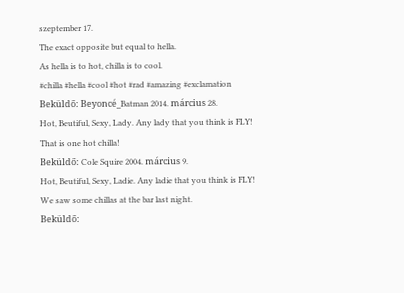szeptember 17.
The exact opposite but equal to hella.
As hella is to hot, chilla is to cool.
#chilla #hella #cool #hot #rad #amazing #exclamation
Beküldő: Beyoncé_Batman 2014. március 28.
Hot, Beutiful, Sexy, Lady. Any lady that you think is FLY!
That is one hot chilla!
Beküldő: Cole Squire 2004. március 9.
Hot, Beutiful, Sexy, Ladie. Any ladie that you think is FLY!
We saw some chillas at the bar last night.
Beküldő: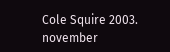Cole Squire 2003. november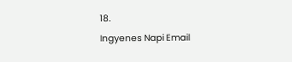18.
Ingyenes Napi Email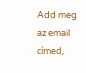Add meg az email címed,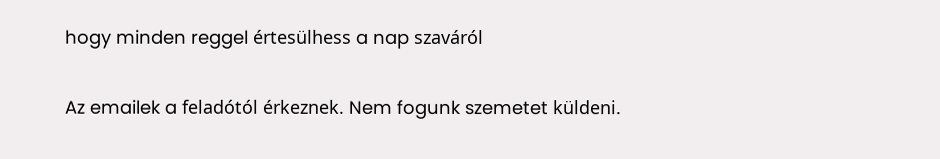hogy minden reggel értesülhess a nap szaváról

Az emailek a feladótól érkeznek. Nem fogunk szemetet küldeni.